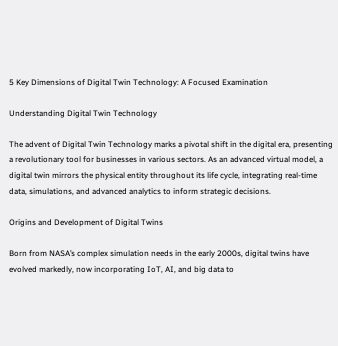5 Key Dimensions of Digital Twin Technology: A Focused Examination

Understanding Digital Twin Technology

The advent of Digital Twin Technology marks a pivotal shift in the digital era, presenting a revolutionary tool for businesses in various sectors. As an advanced virtual model, a digital twin mirrors the physical entity throughout its life cycle, integrating real-time data, simulations, and advanced analytics to inform strategic decisions.

Origins and Development of Digital Twins

Born from NASA’s complex simulation needs in the early 2000s, digital twins have evolved markedly, now incorporating IoT, AI, and big data to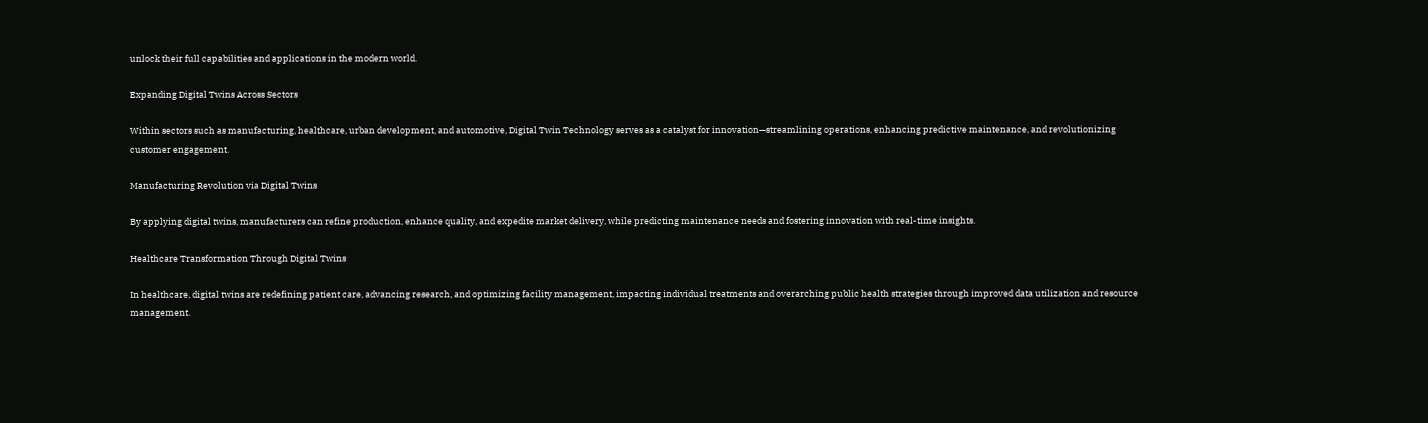unlock their full capabilities and applications in the modern world.

Expanding Digital Twins Across Sectors

Within sectors such as manufacturing, healthcare, urban development, and automotive, Digital Twin Technology serves as a catalyst for innovation—streamlining operations, enhancing predictive maintenance, and revolutionizing customer engagement.

Manufacturing Revolution via Digital Twins

By applying digital twins, manufacturers can refine production, enhance quality, and expedite market delivery, while predicting maintenance needs and fostering innovation with real-time insights.

Healthcare Transformation Through Digital Twins

In healthcare, digital twins are redefining patient care, advancing research, and optimizing facility management, impacting individual treatments and overarching public health strategies through improved data utilization and resource management.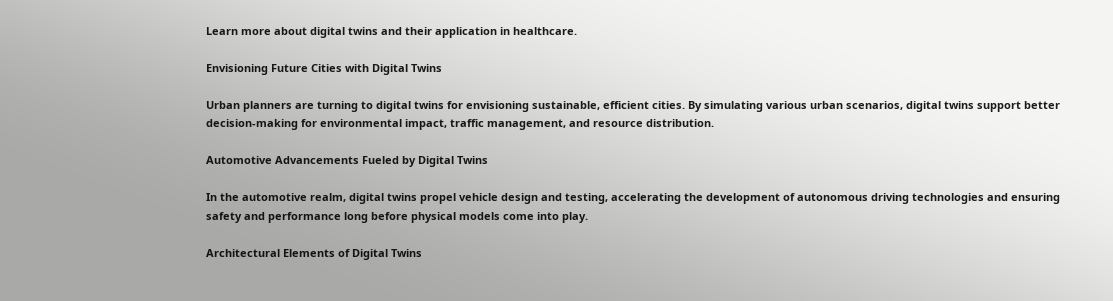Learn more about digital twins and their application in healthcare.

Envisioning Future Cities with Digital Twins

Urban planners are turning to digital twins for envisioning sustainable, efficient cities. By simulating various urban scenarios, digital twins support better decision-making for environmental impact, traffic management, and resource distribution.

Automotive Advancements Fueled by Digital Twins

In the automotive realm, digital twins propel vehicle design and testing, accelerating the development of autonomous driving technologies and ensuring safety and performance long before physical models come into play.

Architectural Elements of Digital Twins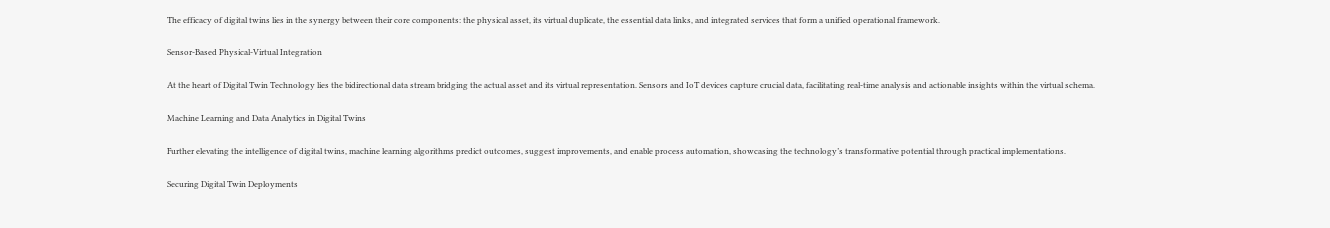The efficacy of digital twins lies in the synergy between their core components: the physical asset, its virtual duplicate, the essential data links, and integrated services that form a unified operational framework.

Sensor-Based Physical-Virtual Integration

At the heart of Digital Twin Technology lies the bidirectional data stream bridging the actual asset and its virtual representation. Sensors and IoT devices capture crucial data, facilitating real-time analysis and actionable insights within the virtual schema.

Machine Learning and Data Analytics in Digital Twins

Further elevating the intelligence of digital twins, machine learning algorithms predict outcomes, suggest improvements, and enable process automation, showcasing the technology’s transformative potential through practical implementations.

Securing Digital Twin Deployments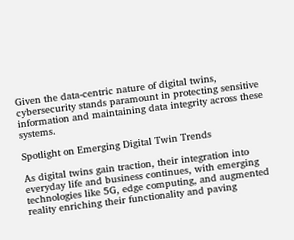Given the data-centric nature of digital twins, cybersecurity stands paramount in protecting sensitive information and maintaining data integrity across these systems.

Spotlight on Emerging Digital Twin Trends

As digital twins gain traction, their integration into everyday life and business continues, with emerging technologies like 5G, edge computing, and augmented reality enriching their functionality and paving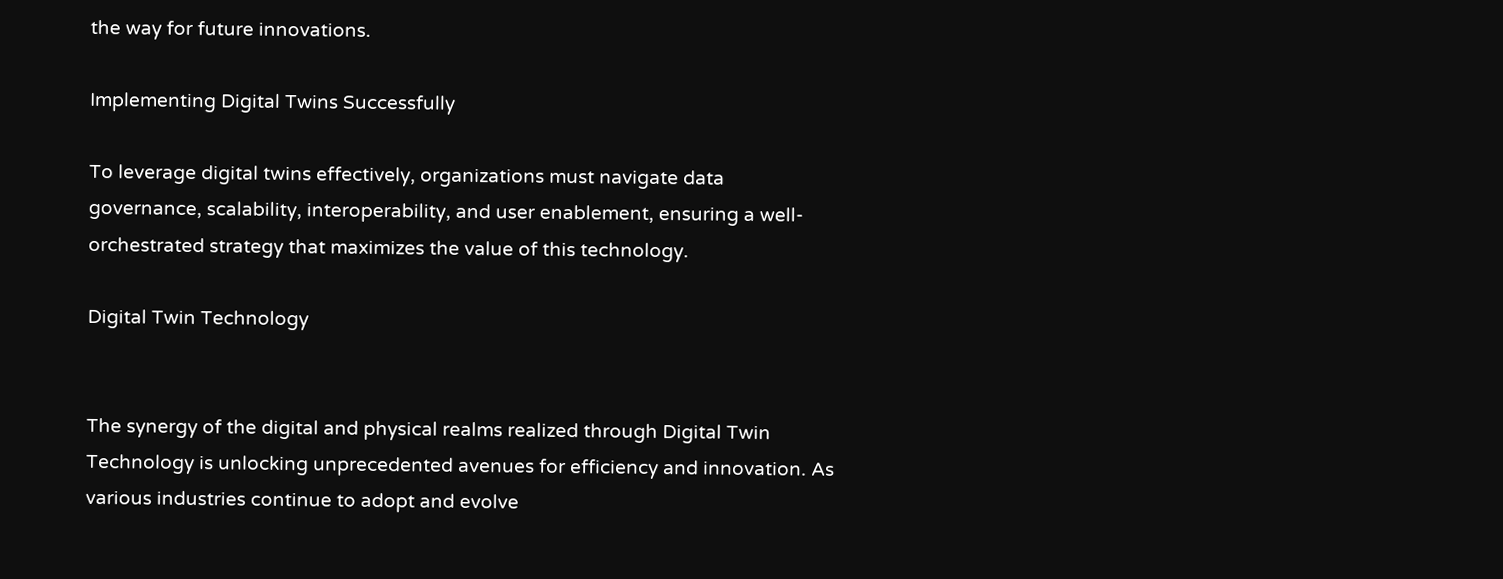the way for future innovations.

Implementing Digital Twins Successfully

To leverage digital twins effectively, organizations must navigate data governance, scalability, interoperability, and user enablement, ensuring a well-orchestrated strategy that maximizes the value of this technology.

Digital Twin Technology


The synergy of the digital and physical realms realized through Digital Twin Technology is unlocking unprecedented avenues for efficiency and innovation. As various industries continue to adopt and evolve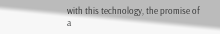with this technology, the promise of a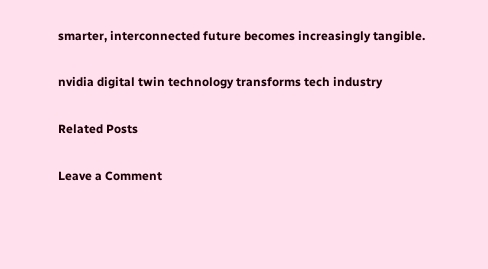smarter, interconnected future becomes increasingly tangible.

nvidia digital twin technology transforms tech industry

Related Posts

Leave a Comment